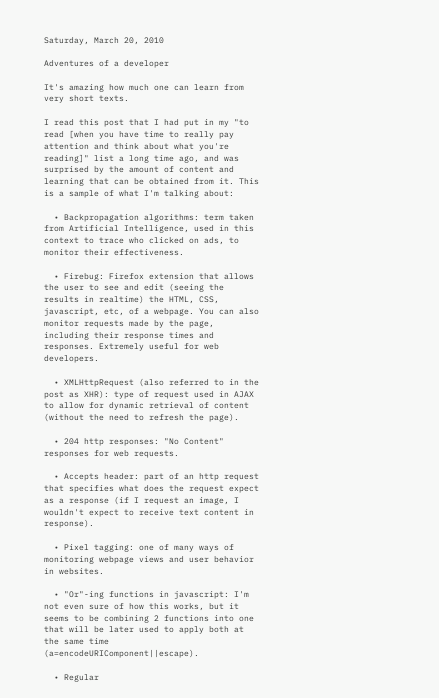Saturday, March 20, 2010

Adventures of a developer

It's amazing how much one can learn from very short texts.

I read this post that I had put in my "to read [when you have time to really pay attention and think about what you're reading]" list a long time ago, and was surprised by the amount of content and learning that can be obtained from it. This is a sample of what I'm talking about:

  • Backpropagation algorithms: term taken from Artificial Intelligence, used in this context to trace who clicked on ads, to monitor their effectiveness.

  • Firebug: Firefox extension that allows the user to see and edit (seeing the results in realtime) the HTML, CSS, javascript, etc, of a webpage. You can also monitor requests made by the page, including their response times and responses. Extremely useful for web developers.

  • XMLHttpRequest (also referred to in the post as XHR): type of request used in AJAX to allow for dynamic retrieval of content (without the need to refresh the page).

  • 204 http responses: "No Content" responses for web requests.

  • Accepts header: part of an http request that specifies what does the request expect as a response (if I request an image, I wouldn't expect to receive text content in response).

  • Pixel tagging: one of many ways of monitoring webpage views and user behavior in websites.

  • "Or"-ing functions in javascript: I'm not even sure of how this works, but it seems to be combining 2 functions into one that will be later used to apply both at the same time (a=encodeURIComponent||escape).

  • Regular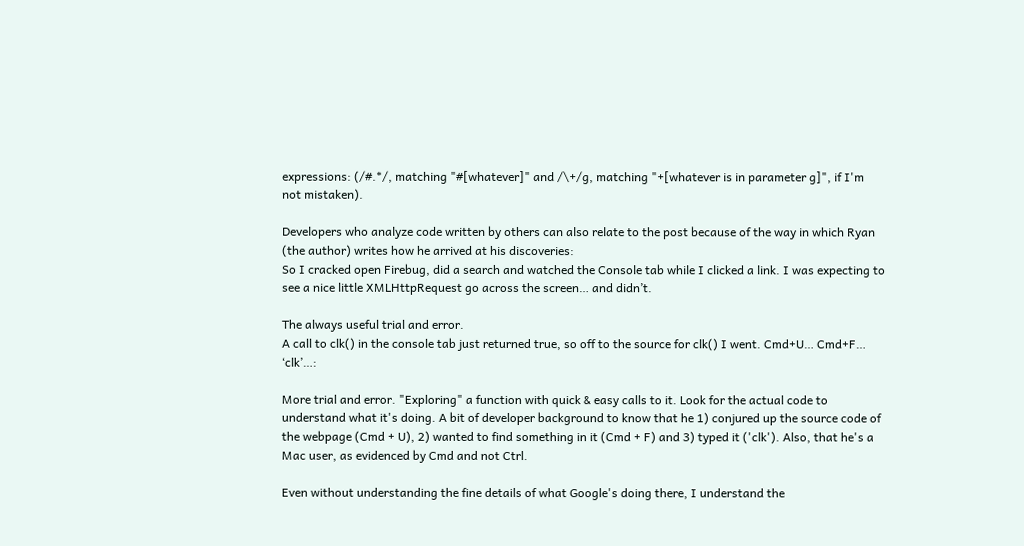expressions: (/#.*/, matching "#[whatever]" and /\+/g, matching "+[whatever is in parameter g]", if I'm not mistaken).

Developers who analyze code written by others can also relate to the post because of the way in which Ryan (the author) writes how he arrived at his discoveries:
So I cracked open Firebug, did a search and watched the Console tab while I clicked a link. I was expecting to see a nice little XMLHttpRequest go across the screen… and didn’t.

The always useful trial and error.
A call to clk() in the console tab just returned true, so off to the source for clk() I went. Cmd+U… Cmd+F… ‘clk’…:

More trial and error. "Exploring" a function with quick & easy calls to it. Look for the actual code to understand what it's doing. A bit of developer background to know that he 1) conjured up the source code of the webpage (Cmd + U), 2) wanted to find something in it (Cmd + F) and 3) typed it ('clk'). Also, that he's a Mac user, as evidenced by Cmd and not Ctrl.

Even without understanding the fine details of what Google's doing there, I understand the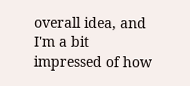overall idea, and I'm a bit impressed of how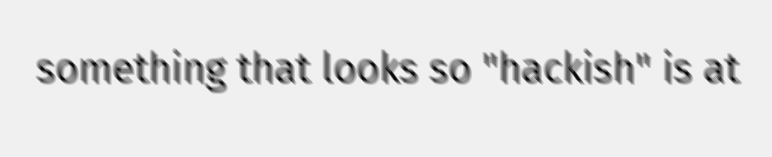something that looks so "hackish" is at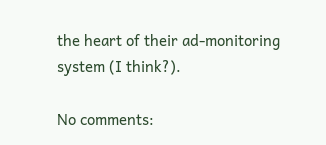the heart of their ad-monitoring system (I think?).

No comments: